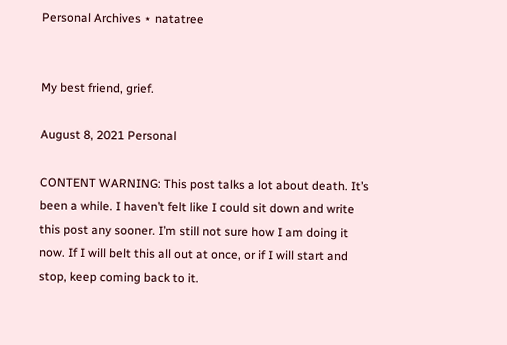Personal Archives ⋆ natatree


My best friend, grief.

August 8, 2021 Personal

CONTENT WARNING: This post talks a lot about death. It’s been a while. I haven’t felt like I could sit down and write this post any sooner. I’m still not sure how I am doing it now. If I will belt this all out at once, or if I will start and stop, keep coming back to it.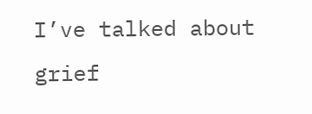I’ve talked about grief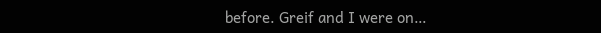before. Greif and I were on…